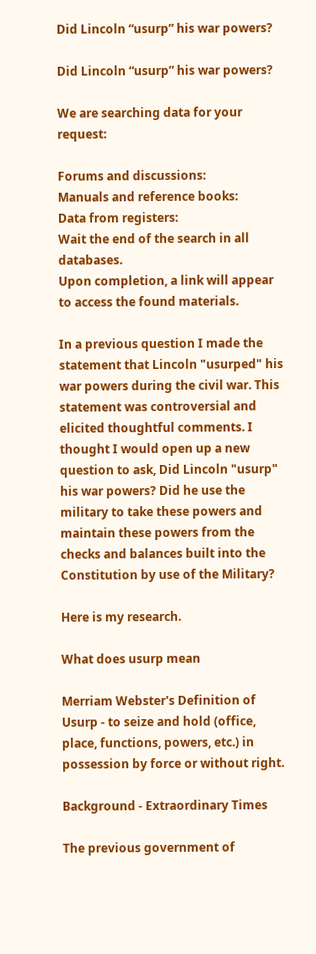Did Lincoln “usurp” his war powers?

Did Lincoln “usurp” his war powers?

We are searching data for your request:

Forums and discussions:
Manuals and reference books:
Data from registers:
Wait the end of the search in all databases.
Upon completion, a link will appear to access the found materials.

In a previous question I made the statement that Lincoln "usurped" his war powers during the civil war. This statement was controversial and elicited thoughtful comments. I thought I would open up a new question to ask, Did Lincoln "usurp" his war powers? Did he use the military to take these powers and maintain these powers from the checks and balances built into the Constitution by use of the Military?

Here is my research.

What does usurp mean

Merriam Webster's Definition of Usurp - to seize and hold (office, place, functions, powers, etc.) in possession by force or without right.

Background - Extraordinary Times

The previous government of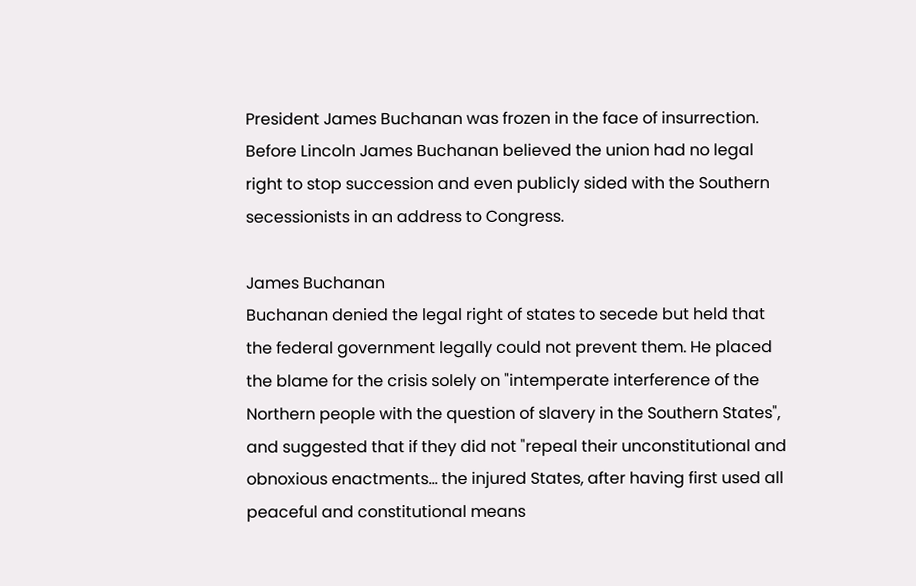President James Buchanan was frozen in the face of insurrection. Before Lincoln James Buchanan believed the union had no legal right to stop succession and even publicly sided with the Southern secessionists in an address to Congress.

James Buchanan
Buchanan denied the legal right of states to secede but held that the federal government legally could not prevent them. He placed the blame for the crisis solely on "intemperate interference of the Northern people with the question of slavery in the Southern States", and suggested that if they did not "repeal their unconstitutional and obnoxious enactments… the injured States, after having first used all peaceful and constitutional means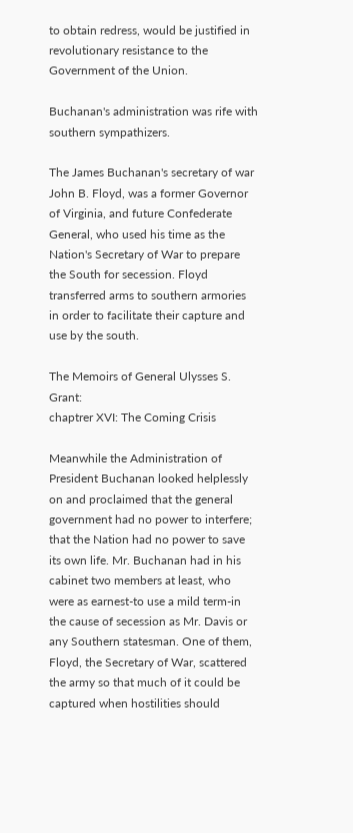to obtain redress, would be justified in revolutionary resistance to the Government of the Union.

Buchanan's administration was rife with southern sympathizers.

The James Buchanan's secretary of war John B. Floyd, was a former Governor of Virginia, and future Confederate General, who used his time as the Nation's Secretary of War to prepare the South for secession. Floyd transferred arms to southern armories in order to facilitate their capture and use by the south.

The Memoirs of General Ulysses S. Grant:
chaptrer XVI: The Coming Crisis

Meanwhile the Administration of President Buchanan looked helplessly on and proclaimed that the general government had no power to interfere; that the Nation had no power to save its own life. Mr. Buchanan had in his cabinet two members at least, who were as earnest-to use a mild term-in the cause of secession as Mr. Davis or any Southern statesman. One of them, Floyd, the Secretary of War, scattered the army so that much of it could be captured when hostilities should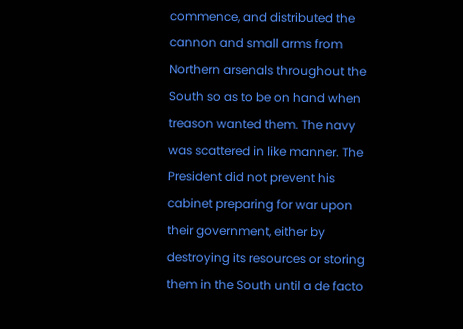commence, and distributed the cannon and small arms from Northern arsenals throughout the South so as to be on hand when treason wanted them. The navy was scattered in like manner. The President did not prevent his cabinet preparing for war upon their government, either by destroying its resources or storing them in the South until a de facto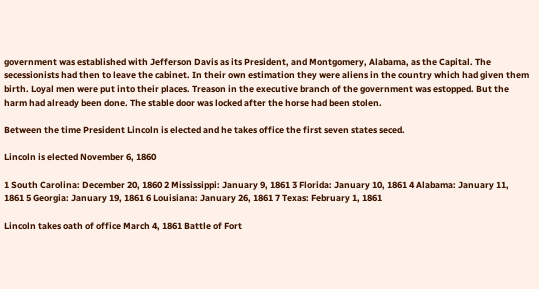government was established with Jefferson Davis as its President, and Montgomery, Alabama, as the Capital. The secessionists had then to leave the cabinet. In their own estimation they were aliens in the country which had given them birth. Loyal men were put into their places. Treason in the executive branch of the government was estopped. But the harm had already been done. The stable door was locked after the horse had been stolen.

Between the time President Lincoln is elected and he takes office the first seven states seced.

Lincoln is elected November 6, 1860

1 South Carolina: December 20, 1860 2 Mississippi: January 9, 1861 3 Florida: January 10, 1861 4 Alabama: January 11, 1861 5 Georgia: January 19, 1861 6 Louisiana: January 26, 1861 7 Texas: February 1, 1861

Lincoln takes oath of office March 4, 1861 Battle of Fort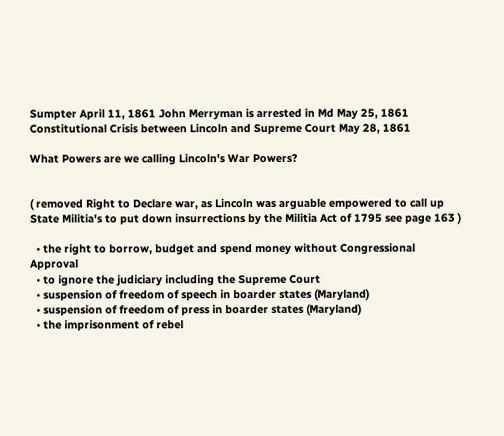Sumpter April 11, 1861 John Merryman is arrested in Md May 25, 1861 Constitutional Crisis between Lincoln and Supreme Court May 28, 1861

What Powers are we calling Lincoln's War Powers?


( removed Right to Declare war, as Lincoln was arguable empowered to call up State Militia's to put down insurrections by the Militia Act of 1795 see page 163 )

  • the right to borrow, budget and spend money without Congressional Approval
  • to ignore the judiciary including the Supreme Court
  • suspension of freedom of speech in boarder states (Maryland)
  • suspension of freedom of press in boarder states (Maryland)
  • the imprisonment of rebel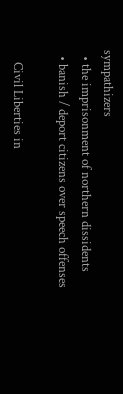sympathizers
  • the imprisonment of northern dissidents
  • banish / deport citizens over speech offenses

    Civil Liberties in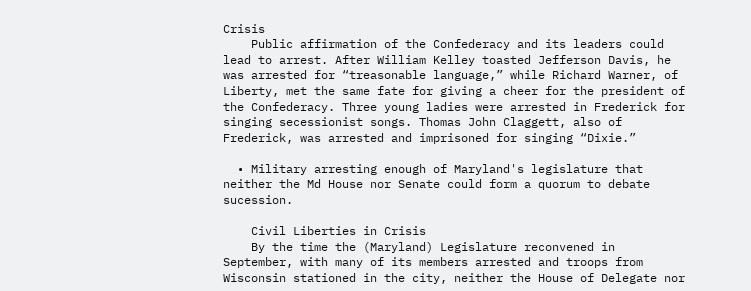Crisis
    Public affirmation of the Confederacy and its leaders could lead to arrest. After William Kelley toasted Jefferson Davis, he was arrested for “treasonable language,” while Richard Warner, of Liberty, met the same fate for giving a cheer for the president of the Confederacy. Three young ladies were arrested in Frederick for singing secessionist songs. Thomas John Claggett, also of Frederick, was arrested and imprisoned for singing “Dixie.”

  • Military arresting enough of Maryland's legislature that neither the Md House nor Senate could form a quorum to debate sucession.

    Civil Liberties in Crisis
    By the time the (Maryland) Legislature reconvened in September, with many of its members arrested and troops from Wisconsin stationed in the city, neither the House of Delegate nor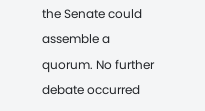the Senate could assemble a quorum. No further debate occurred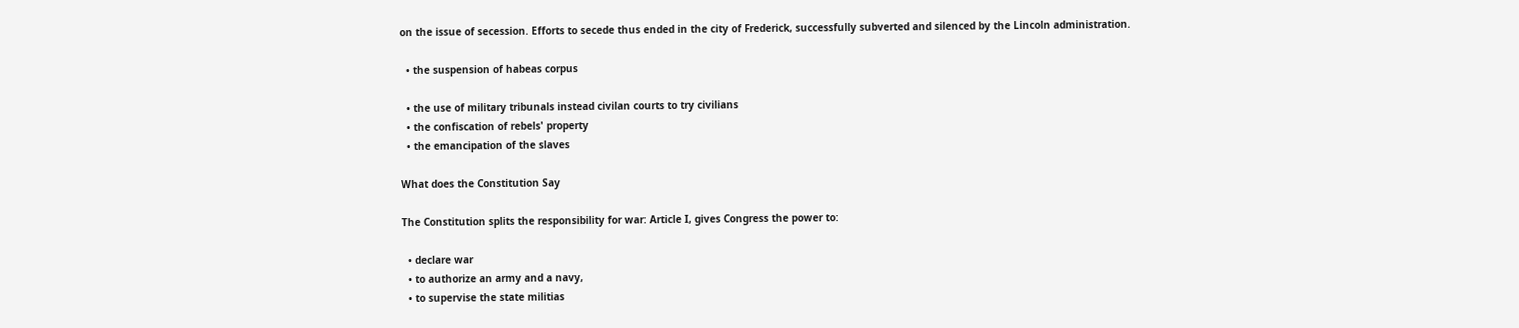on the issue of secession. Efforts to secede thus ended in the city of Frederick, successfully subverted and silenced by the Lincoln administration.

  • the suspension of habeas corpus

  • the use of military tribunals instead civilan courts to try civilians
  • the confiscation of rebels' property
  • the emancipation of the slaves

What does the Constitution Say

The Constitution splits the responsibility for war: Article I, gives Congress the power to:

  • declare war
  • to authorize an army and a navy,
  • to supervise the state militias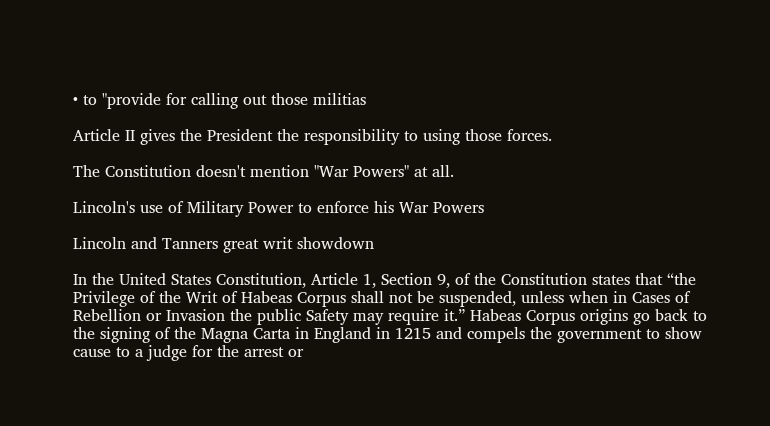• to "provide for calling out those militias

Article II gives the President the responsibility to using those forces.

The Constitution doesn't mention "War Powers" at all.

Lincoln's use of Military Power to enforce his War Powers

Lincoln and Tanners great writ showdown

In the United States Constitution, Article 1, Section 9, of the Constitution states that “the Privilege of the Writ of Habeas Corpus shall not be suspended, unless when in Cases of Rebellion or Invasion the public Safety may require it.” Habeas Corpus origins go back to the signing of the Magna Carta in England in 1215 and compels the government to show cause to a judge for the arrest or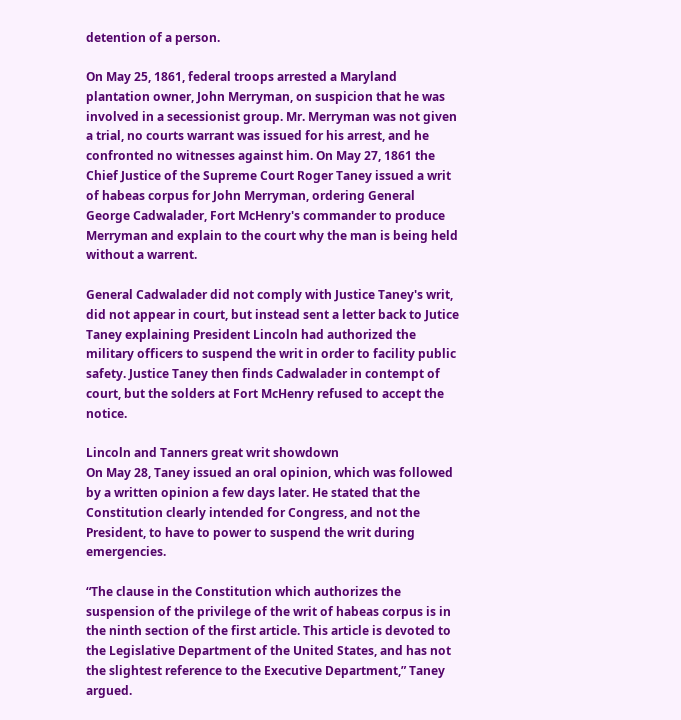detention of a person.

On May 25, 1861, federal troops arrested a Maryland plantation owner, John Merryman, on suspicion that he was involved in a secessionist group. Mr. Merryman was not given a trial, no courts warrant was issued for his arrest, and he confronted no witnesses against him. On May 27, 1861 the Chief Justice of the Supreme Court Roger Taney issued a writ of habeas corpus for John Merryman, ordering General George Cadwalader, Fort McHenry's commander to produce Merryman and explain to the court why the man is being held without a warrent.

General Cadwalader did not comply with Justice Taney's writ, did not appear in court, but instead sent a letter back to Jutice Taney explaining President Lincoln had authorized the military officers to suspend the writ in order to facility public safety. Justice Taney then finds Cadwalader in contempt of court, but the solders at Fort McHenry refused to accept the notice.

Lincoln and Tanners great writ showdown
On May 28, Taney issued an oral opinion, which was followed by a written opinion a few days later. He stated that the Constitution clearly intended for Congress, and not the President, to have to power to suspend the writ during emergencies.

“The clause in the Constitution which authorizes the suspension of the privilege of the writ of habeas corpus is in the ninth section of the first article. This article is devoted to the Legislative Department of the United States, and has not the slightest reference to the Executive Department,” Taney argued.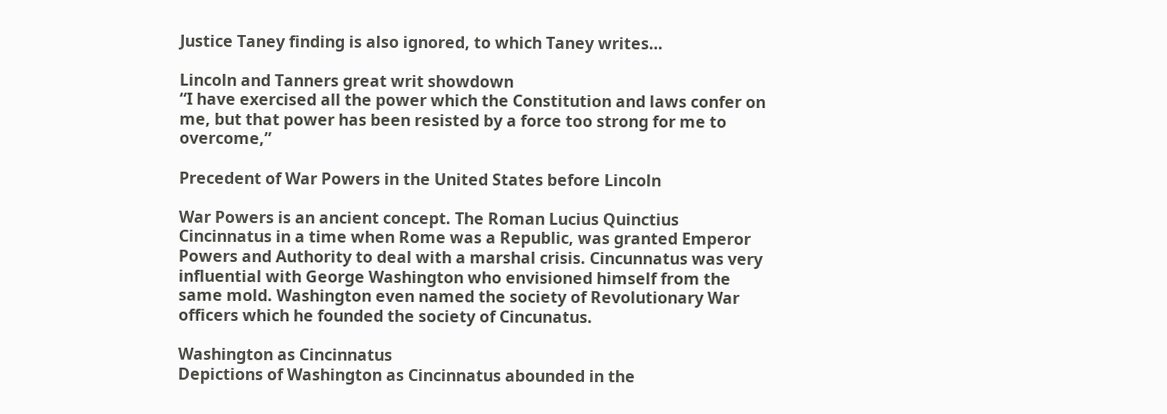Justice Taney finding is also ignored, to which Taney writes…

Lincoln and Tanners great writ showdown
“I have exercised all the power which the Constitution and laws confer on me, but that power has been resisted by a force too strong for me to overcome,”

Precedent of War Powers in the United States before Lincoln

War Powers is an ancient concept. The Roman Lucius Quinctius Cincinnatus in a time when Rome was a Republic, was granted Emperor Powers and Authority to deal with a marshal crisis. Cincunnatus was very influential with George Washington who envisioned himself from the same mold. Washington even named the society of Revolutionary War officers which he founded the society of Cincunatus.

Washington as Cincinnatus
Depictions of Washington as Cincinnatus abounded in the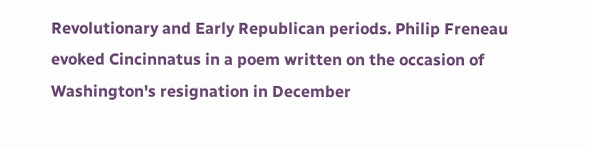Revolutionary and Early Republican periods. Philip Freneau evoked Cincinnatus in a poem written on the occasion of Washington's resignation in December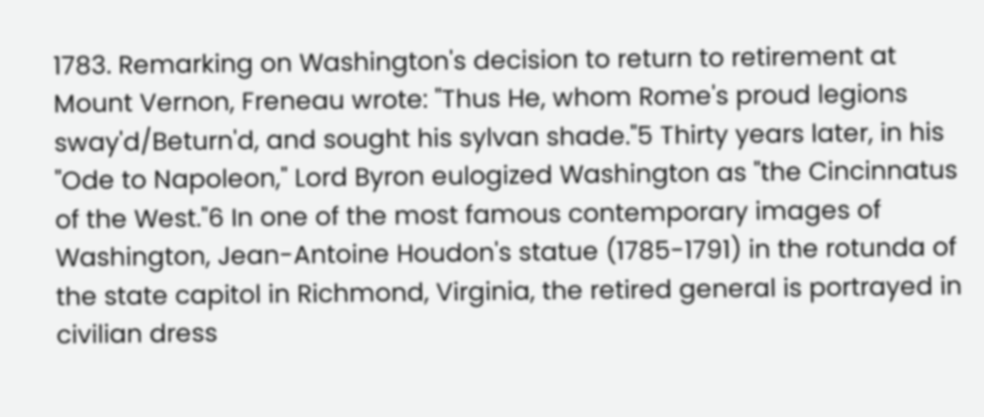1783. Remarking on Washington's decision to return to retirement at Mount Vernon, Freneau wrote: "Thus He, whom Rome's proud legions sway'd/Beturn'd, and sought his sylvan shade."5 Thirty years later, in his "Ode to Napoleon," Lord Byron eulogized Washington as "the Cincinnatus of the West."6 In one of the most famous contemporary images of Washington, Jean-Antoine Houdon's statue (1785-1791) in the rotunda of the state capitol in Richmond, Virginia, the retired general is portrayed in civilian dress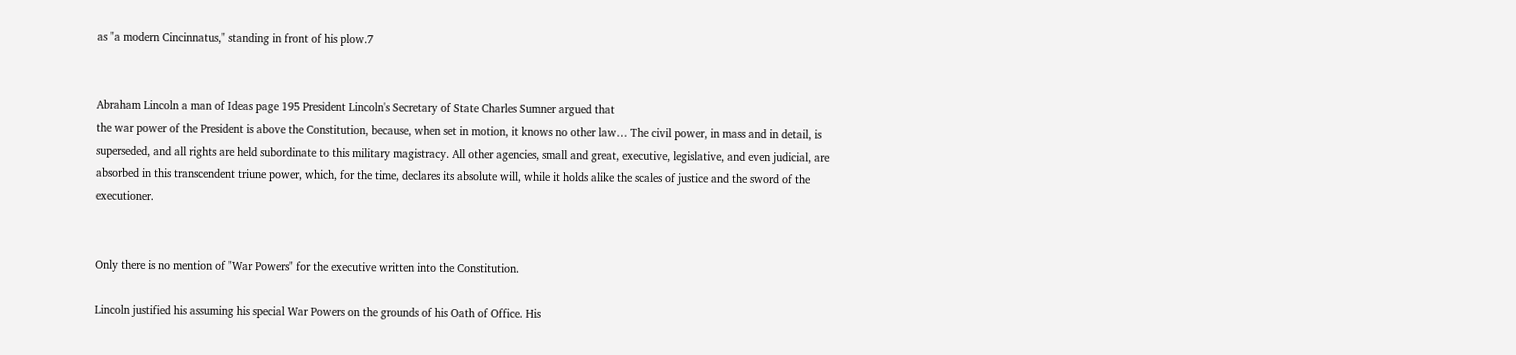as "a modern Cincinnatus," standing in front of his plow.7


Abraham Lincoln a man of Ideas page 195 President Lincoln's Secretary of State Charles Sumner argued that
the war power of the President is above the Constitution, because, when set in motion, it knows no other law… The civil power, in mass and in detail, is superseded, and all rights are held subordinate to this military magistracy. All other agencies, small and great, executive, legislative, and even judicial, are absorbed in this transcendent triune power, which, for the time, declares its absolute will, while it holds alike the scales of justice and the sword of the executioner.


Only there is no mention of "War Powers" for the executive written into the Constitution.

Lincoln justified his assuming his special War Powers on the grounds of his Oath of Office. His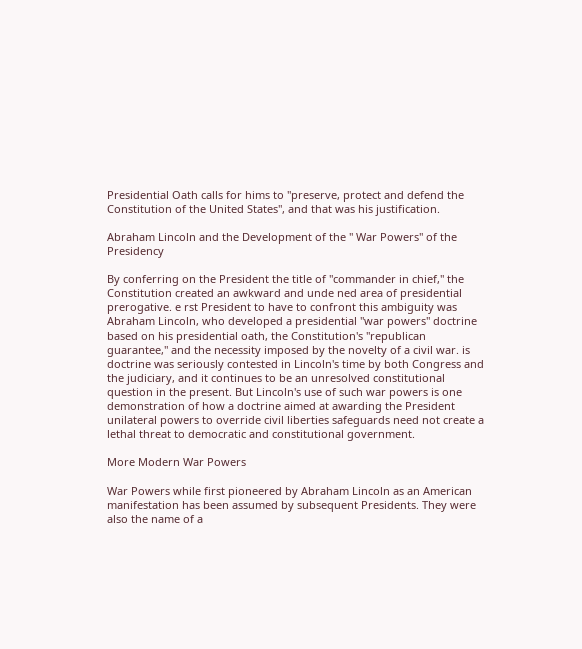Presidential Oath calls for hims to "preserve, protect and defend the Constitution of the United States", and that was his justification.

Abraham Lincoln and the Development of the " War Powers" of the Presidency

By conferring on the President the title of "commander in chief," the Constitution created an awkward and unde ned area of presidential prerogative. e rst President to have to confront this ambiguity was Abraham Lincoln, who developed a presidential "war powers" doctrine based on his presidential oath, the Constitution's "republican guarantee," and the necessity imposed by the novelty of a civil war. is doctrine was seriously contested in Lincoln's time by both Congress and the judiciary, and it continues to be an unresolved constitutional question in the present. But Lincoln's use of such war powers is one demonstration of how a doctrine aimed at awarding the President unilateral powers to override civil liberties safeguards need not create a lethal threat to democratic and constitutional government.

More Modern War Powers

War Powers while first pioneered by Abraham Lincoln as an American manifestation has been assumed by subsequent Presidents. They were also the name of a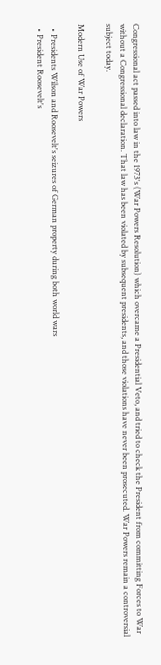Congressional act passed into law in the 1973's (War Powers Resolution) which overcame a Presidential Veto, and tried to check the President from committing Forces to War without a Congressional declaration. That law has been violated by subsequent presidents, and those violations have never been prosecuted. War Powers remain a controversial subject today.

Modern Use of War Powers

  • Presidents Wilson and Roosevelt's seizures of German property during both world wars
  • President Roosevelt's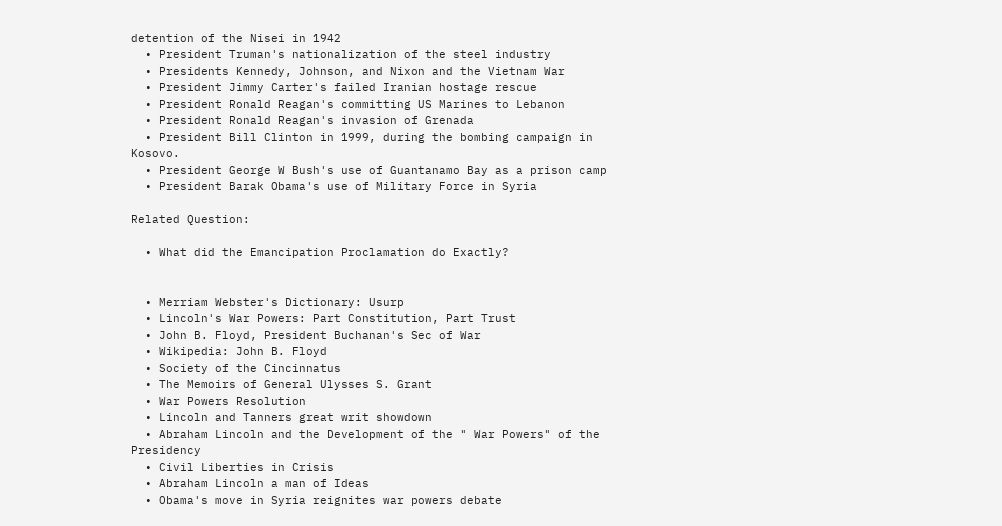detention of the Nisei in 1942
  • President Truman's nationalization of the steel industry
  • Presidents Kennedy, Johnson, and Nixon and the Vietnam War
  • President Jimmy Carter's failed Iranian hostage rescue
  • President Ronald Reagan's committing US Marines to Lebanon
  • President Ronald Reagan's invasion of Grenada
  • President Bill Clinton in 1999, during the bombing campaign in Kosovo.
  • President George W Bush's use of Guantanamo Bay as a prison camp
  • President Barak Obama's use of Military Force in Syria

Related Question:

  • What did the Emancipation Proclamation do Exactly?


  • Merriam Webster's Dictionary: Usurp
  • Lincoln's War Powers: Part Constitution, Part Trust
  • John B. Floyd, President Buchanan's Sec of War
  • Wikipedia: John B. Floyd
  • Society of the Cincinnatus
  • The Memoirs of General Ulysses S. Grant
  • War Powers Resolution
  • Lincoln and Tanners great writ showdown
  • Abraham Lincoln and the Development of the " War Powers" of the Presidency
  • Civil Liberties in Crisis
  • Abraham Lincoln a man of Ideas
  • Obama's move in Syria reignites war powers debate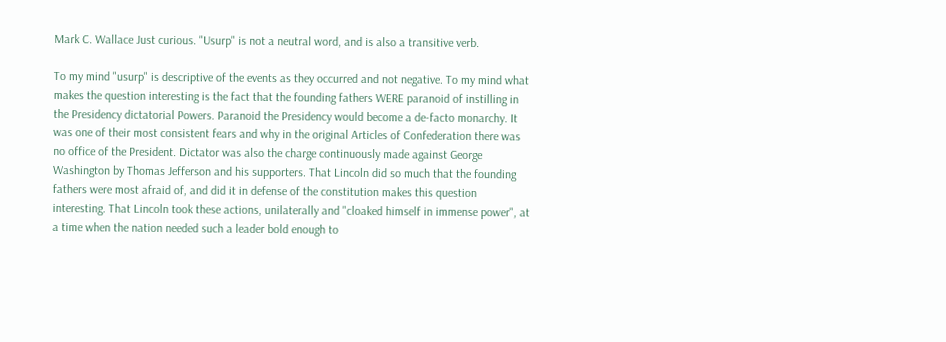Mark C. Wallace Just curious. "Usurp" is not a neutral word, and is also a transitive verb.

To my mind "usurp" is descriptive of the events as they occurred and not negative. To my mind what makes the question interesting is the fact that the founding fathers WERE paranoid of instilling in the Presidency dictatorial Powers. Paranoid the Presidency would become a de-facto monarchy. It was one of their most consistent fears and why in the original Articles of Confederation there was no office of the President. Dictator was also the charge continuously made against George Washington by Thomas Jefferson and his supporters. That Lincoln did so much that the founding fathers were most afraid of, and did it in defense of the constitution makes this question interesting. That Lincoln took these actions, unilaterally and "cloaked himself in immense power", at a time when the nation needed such a leader bold enough to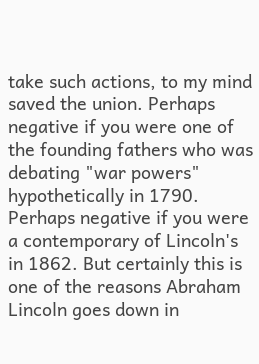take such actions, to my mind saved the union. Perhaps negative if you were one of the founding fathers who was debating "war powers" hypothetically in 1790. Perhaps negative if you were a contemporary of Lincoln's in 1862. But certainly this is one of the reasons Abraham Lincoln goes down in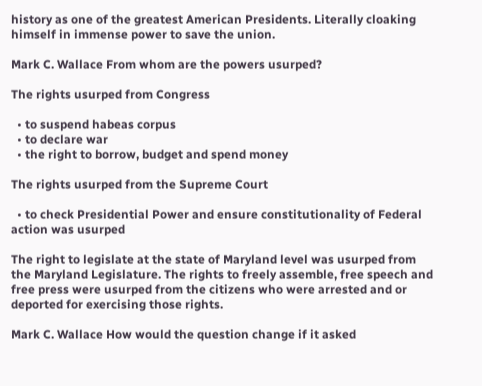history as one of the greatest American Presidents. Literally cloaking himself in immense power to save the union.

Mark C. Wallace From whom are the powers usurped?

The rights usurped from Congress

  • to suspend habeas corpus
  • to declare war
  • the right to borrow, budget and spend money

The rights usurped from the Supreme Court

  • to check Presidential Power and ensure constitutionality of Federal action was usurped

The right to legislate at the state of Maryland level was usurped from the Maryland Legislature. The rights to freely assemble, free speech and free press were usurped from the citizens who were arrested and or deported for exercising those rights.

Mark C. Wallace How would the question change if it asked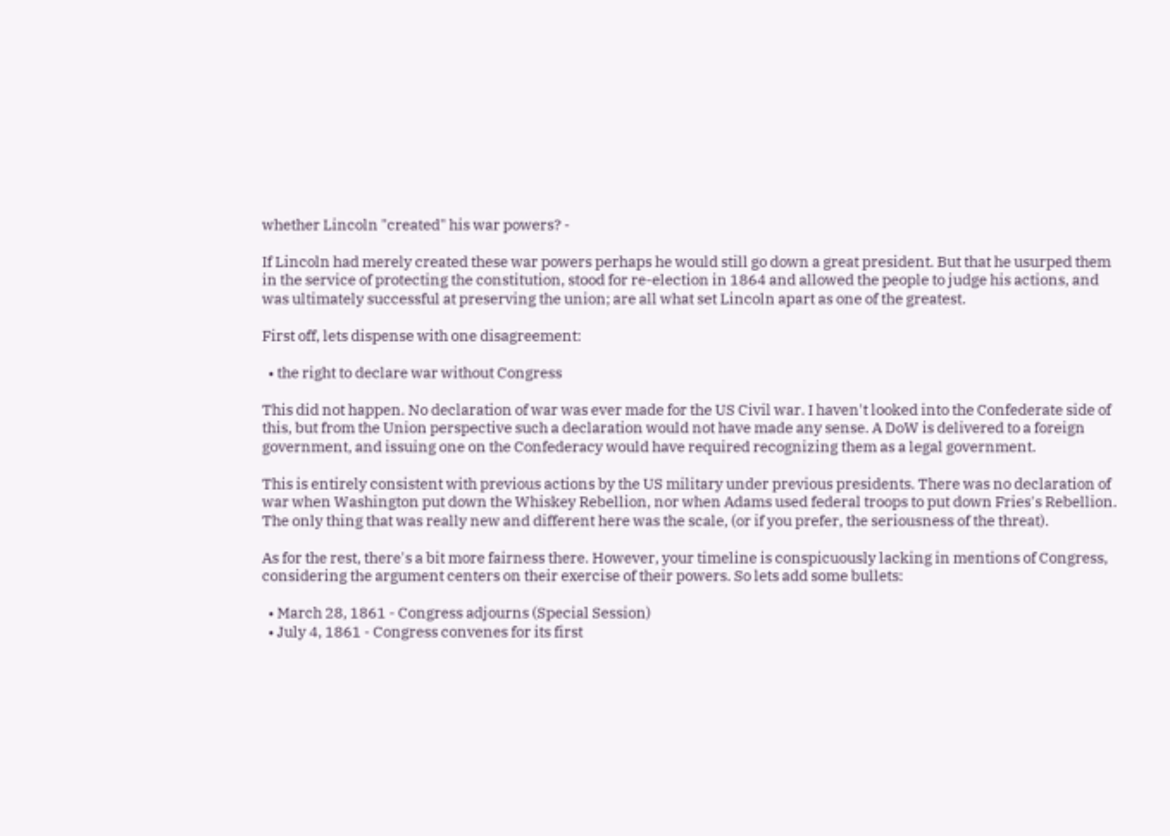whether Lincoln "created" his war powers? -

If Lincoln had merely created these war powers perhaps he would still go down a great president. But that he usurped them in the service of protecting the constitution, stood for re-election in 1864 and allowed the people to judge his actions, and was ultimately successful at preserving the union; are all what set Lincoln apart as one of the greatest.

First off, lets dispense with one disagreement:

  • the right to declare war without Congress

This did not happen. No declaration of war was ever made for the US Civil war. I haven't looked into the Confederate side of this, but from the Union perspective such a declaration would not have made any sense. A DoW is delivered to a foreign government, and issuing one on the Confederacy would have required recognizing them as a legal government.

This is entirely consistent with previous actions by the US military under previous presidents. There was no declaration of war when Washington put down the Whiskey Rebellion, nor when Adams used federal troops to put down Fries's Rebellion. The only thing that was really new and different here was the scale, (or if you prefer, the seriousness of the threat).

As for the rest, there's a bit more fairness there. However, your timeline is conspicuously lacking in mentions of Congress, considering the argument centers on their exercise of their powers. So lets add some bullets:

  • March 28, 1861 - Congress adjourns (Special Session)
  • July 4, 1861 - Congress convenes for its first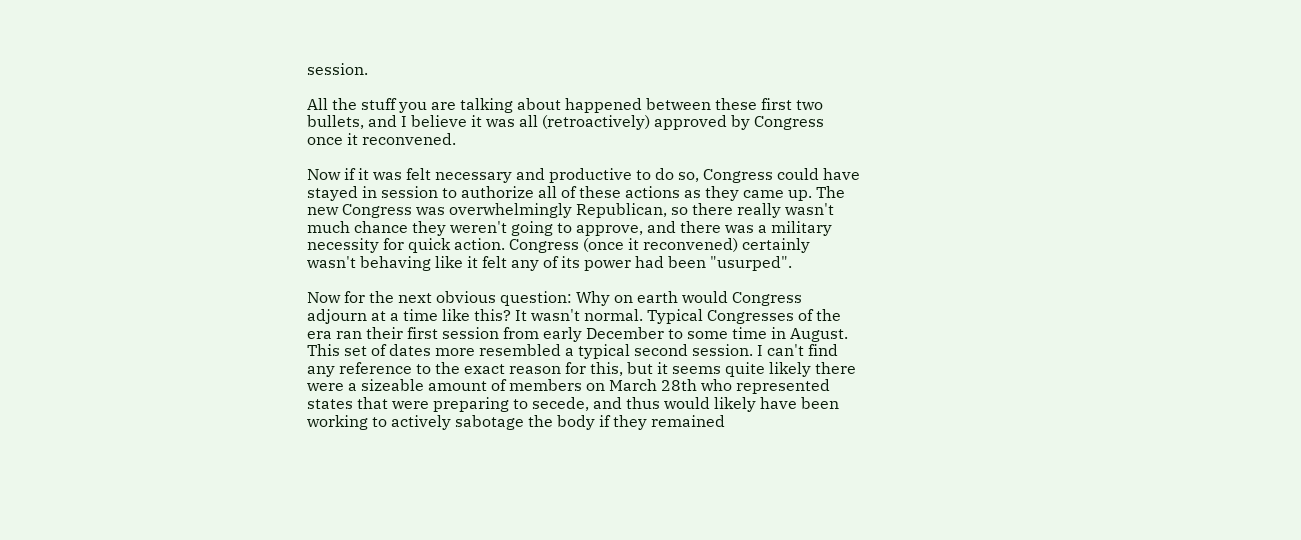session.

All the stuff you are talking about happened between these first two bullets, and I believe it was all (retroactively) approved by Congress once it reconvened.

Now if it was felt necessary and productive to do so, Congress could have stayed in session to authorize all of these actions as they came up. The new Congress was overwhelmingly Republican, so there really wasn't much chance they weren't going to approve, and there was a military necessity for quick action. Congress (once it reconvened) certainly wasn't behaving like it felt any of its power had been "usurped".

Now for the next obvious question: Why on earth would Congress adjourn at a time like this? It wasn't normal. Typical Congresses of the era ran their first session from early December to some time in August. This set of dates more resembled a typical second session. I can't find any reference to the exact reason for this, but it seems quite likely there were a sizeable amount of members on March 28th who represented states that were preparing to secede, and thus would likely have been working to actively sabotage the body if they remained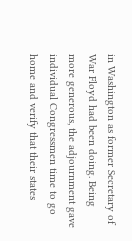in Washington as former Secretary of War Floyd had been doing. Being more generous, the adjournment gave individual Congressmen time to go home and verify that their states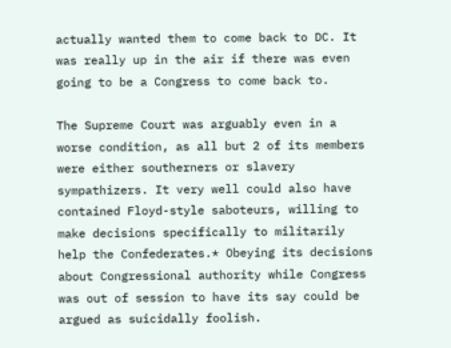actually wanted them to come back to DC. It was really up in the air if there was even going to be a Congress to come back to.

The Supreme Court was arguably even in a worse condition, as all but 2 of its members were either southerners or slavery sympathizers. It very well could also have contained Floyd-style saboteurs, willing to make decisions specifically to militarily help the Confederates.* Obeying its decisions about Congressional authority while Congress was out of session to have its say could be argued as suicidally foolish.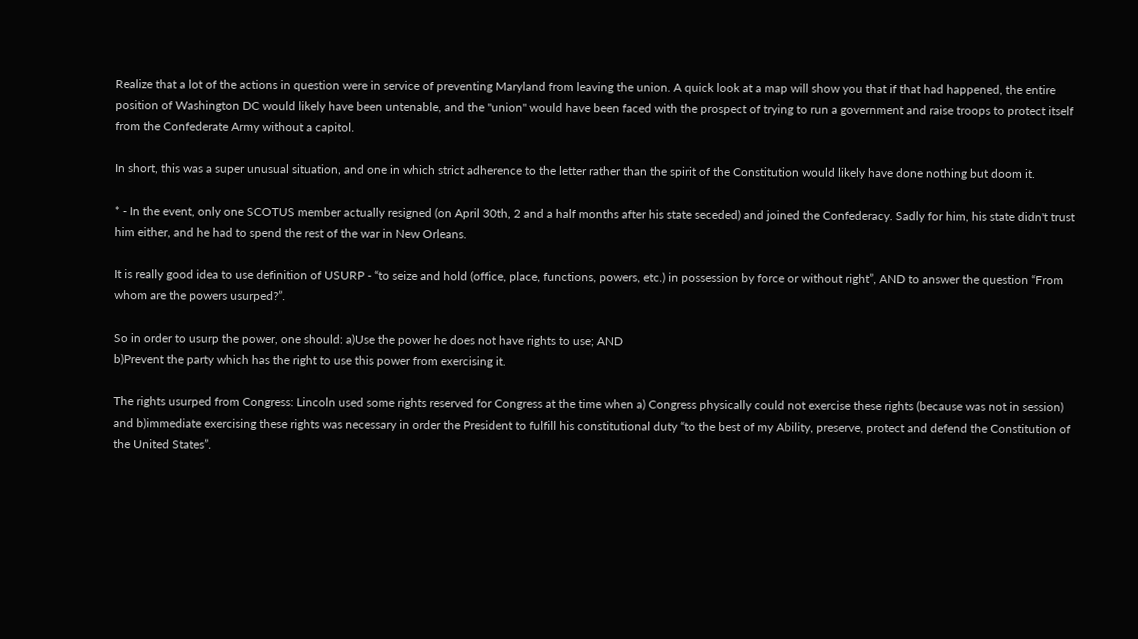Realize that a lot of the actions in question were in service of preventing Maryland from leaving the union. A quick look at a map will show you that if that had happened, the entire position of Washington DC would likely have been untenable, and the "union" would have been faced with the prospect of trying to run a government and raise troops to protect itself from the Confederate Army without a capitol.

In short, this was a super unusual situation, and one in which strict adherence to the letter rather than the spirit of the Constitution would likely have done nothing but doom it.

* - In the event, only one SCOTUS member actually resigned (on April 30th, 2 and a half months after his state seceded) and joined the Confederacy. Sadly for him, his state didn't trust him either, and he had to spend the rest of the war in New Orleans.

It is really good idea to use definition of USURP - “to seize and hold (office, place, functions, powers, etc.) in possession by force or without right”, AND to answer the question “From whom are the powers usurped?”.

So in order to usurp the power, one should: a)Use the power he does not have rights to use; AND
b)Prevent the party which has the right to use this power from exercising it.

The rights usurped from Congress: Lincoln used some rights reserved for Congress at the time when a) Congress physically could not exercise these rights (because was not in session) and b)immediate exercising these rights was necessary in order the President to fulfill his constitutional duty “to the best of my Ability, preserve, protect and defend the Constitution of the United States”.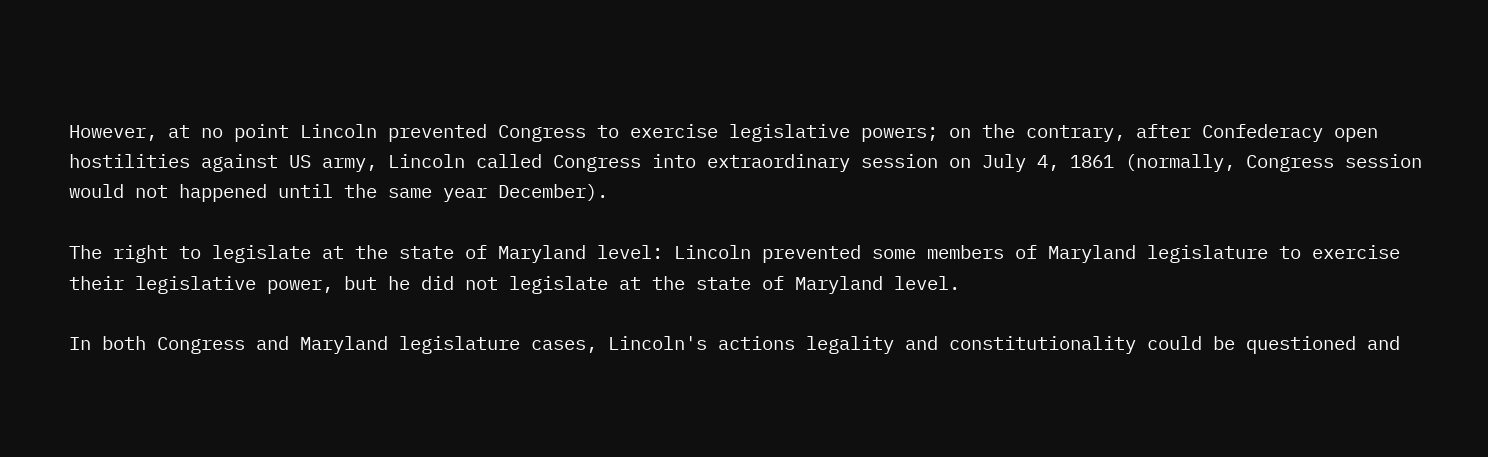However, at no point Lincoln prevented Congress to exercise legislative powers; on the contrary, after Confederacy open hostilities against US army, Lincoln called Congress into extraordinary session on July 4, 1861 (normally, Congress session would not happened until the same year December).

The right to legislate at the state of Maryland level: Lincoln prevented some members of Maryland legislature to exercise their legislative power, but he did not legislate at the state of Maryland level.

In both Congress and Maryland legislature cases, Lincoln's actions legality and constitutionality could be questioned and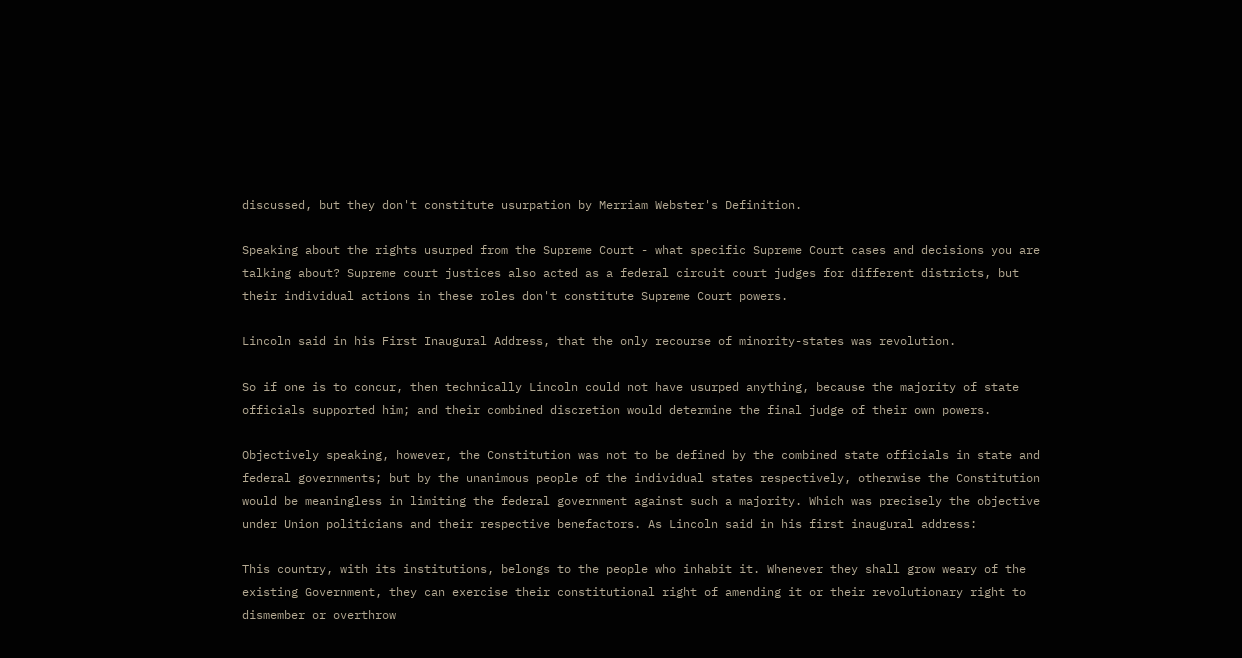discussed, but they don't constitute usurpation by Merriam Webster's Definition.

Speaking about the rights usurped from the Supreme Court - what specific Supreme Court cases and decisions you are talking about? Supreme court justices also acted as a federal circuit court judges for different districts, but their individual actions in these roles don't constitute Supreme Court powers.

Lincoln said in his First Inaugural Address, that the only recourse of minority-states was revolution.

So if one is to concur, then technically Lincoln could not have usurped anything, because the majority of state officials supported him; and their combined discretion would determine the final judge of their own powers.

Objectively speaking, however, the Constitution was not to be defined by the combined state officials in state and federal governments; but by the unanimous people of the individual states respectively, otherwise the Constitution would be meaningless in limiting the federal government against such a majority. Which was precisely the objective under Union politicians and their respective benefactors. As Lincoln said in his first inaugural address:

This country, with its institutions, belongs to the people who inhabit it. Whenever they shall grow weary of the existing Government, they can exercise their constitutional right of amending it or their revolutionary right to dismember or overthrow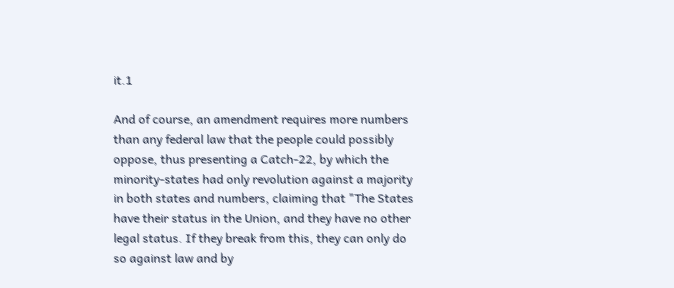it.1

And of course, an amendment requires more numbers than any federal law that the people could possibly oppose, thus presenting a Catch-22, by which the minority-states had only revolution against a majority in both states and numbers, claiming that "The States have their status in the Union, and they have no other legal status. If they break from this, they can only do so against law and by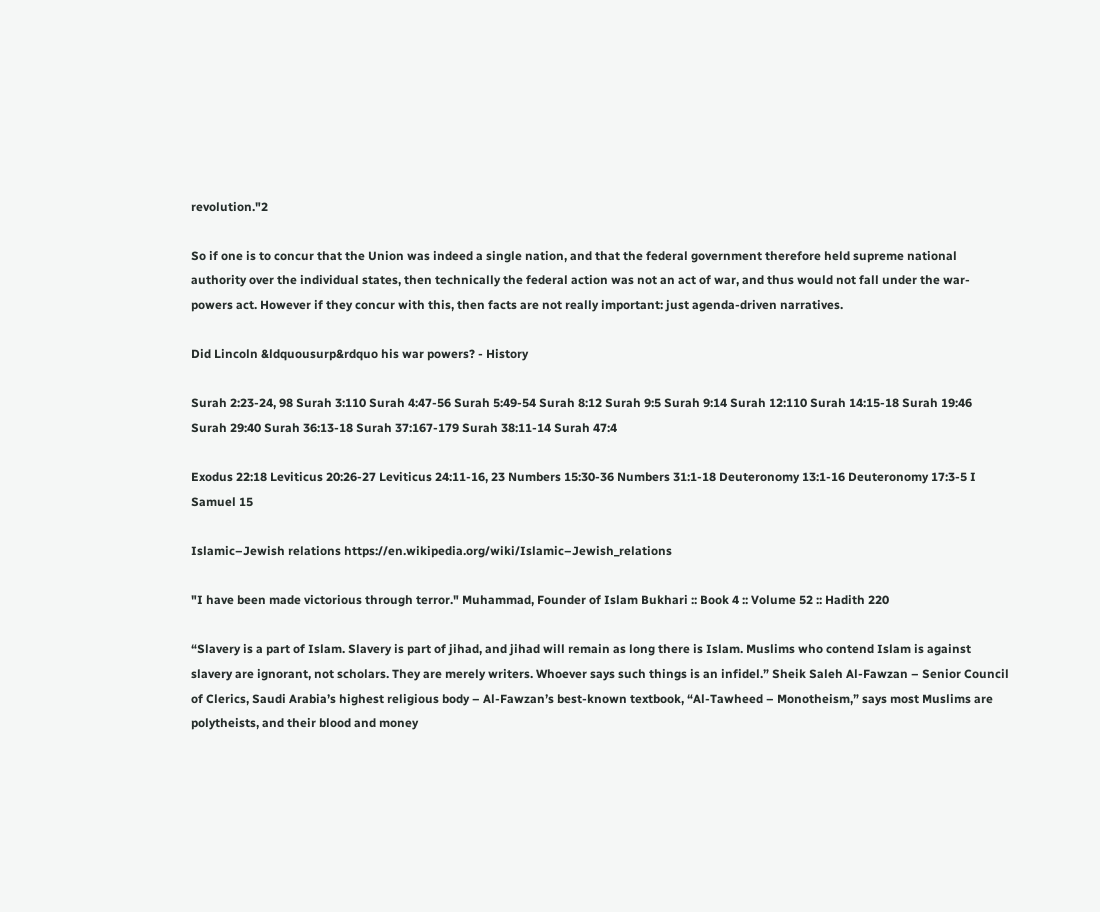revolution."2

So if one is to concur that the Union was indeed a single nation, and that the federal government therefore held supreme national authority over the individual states, then technically the federal action was not an act of war, and thus would not fall under the war-powers act. However if they concur with this, then facts are not really important: just agenda-driven narratives.

Did Lincoln &ldquousurp&rdquo his war powers? - History

Surah 2:23-24, 98 Surah 3:110 Surah 4:47-56 Surah 5:49-54 Surah 8:12 Surah 9:5 Surah 9:14 Surah 12:110 Surah 14:15-18 Surah 19:46 Surah 29:40 Surah 36:13-18 Surah 37:167-179 Surah 38:11-14 Surah 47:4

Exodus 22:18 Leviticus 20:26-27 Leviticus 24:11-16, 23 Numbers 15:30-36 Numbers 31:1-18 Deuteronomy 13:1-16 Deuteronomy 17:3-5 I Samuel 15

Islamic–Jewish relations https://en.wikipedia.org/wiki/Islamic–Jewish_relations

"I have been made victorious through terror." Muhammad, Founder of Islam Bukhari :: Book 4 :: Volume 52 :: Hadith 220

“Slavery is a part of Islam. Slavery is part of jihad, and jihad will remain as long there is Islam. Muslims who contend Islam is against slavery are ignorant, not scholars. They are merely writers. Whoever says such things is an infidel.” Sheik Saleh Al-Fawzan – Senior Council of Clerics, Saudi Arabia’s highest religious body – Al-Fawzan’s best-known textbook, “Al-Tawheed – Monotheism,” says most Muslims are polytheists, and their blood and money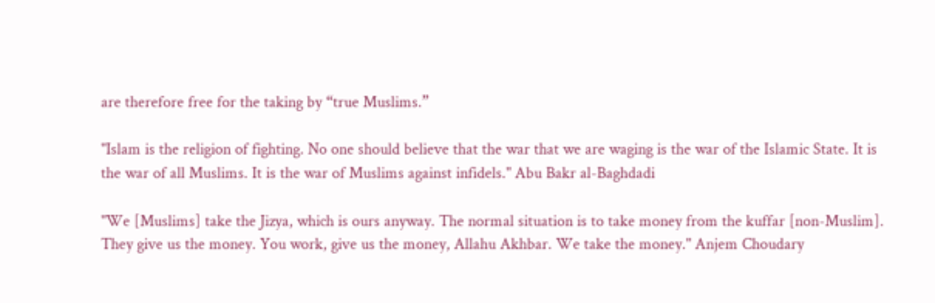are therefore free for the taking by “true Muslims.”

"Islam is the religion of fighting. No one should believe that the war that we are waging is the war of the Islamic State. It is the war of all Muslims. It is the war of Muslims against infidels." Abu Bakr al-Baghdadi

"We [Muslims] take the Jizya, which is ours anyway. The normal situation is to take money from the kuffar [non-Muslim]. They give us the money. You work, give us the money, Allahu Akhbar. We take the money." Anjem Choudary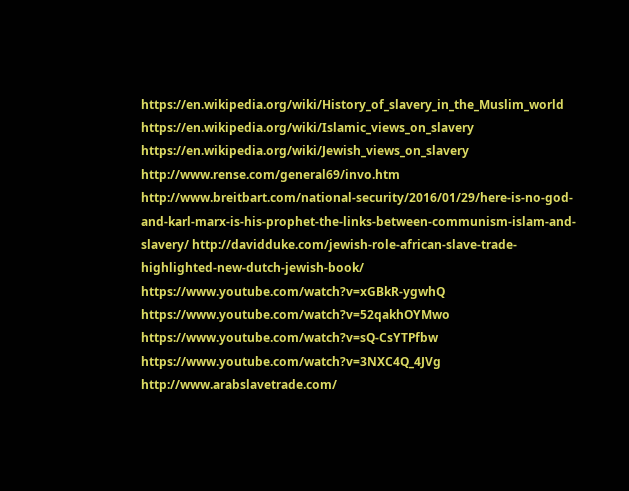https://en.wikipedia.org/wiki/History_of_slavery_in_the_Muslim_world https://en.wikipedia.org/wiki/Islamic_views_on_slavery https://en.wikipedia.org/wiki/Jewish_views_on_slavery http://www.rense.com/general69/invo.htm http://www.breitbart.com/national-security/2016/01/29/here-is-no-god-and-karl-marx-is-his-prophet-the-links-between-communism-islam-and-slavery/ http://davidduke.com/jewish-role-african-slave-trade-highlighted-new-dutch-jewish-book/ https://www.youtube.com/watch?v=xGBkR-ygwhQ https://www.youtube.com/watch?v=52qakhOYMwo https://www.youtube.com/watch?v=sQ-CsYTPfbw https://www.youtube.com/watch?v=3NXC4Q_4JVg http://www.arabslavetrade.com/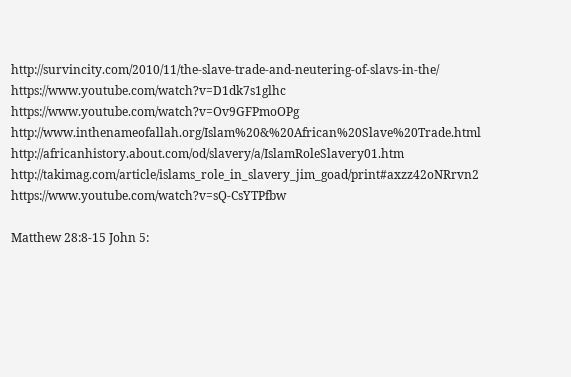http://survincity.com/2010/11/the-slave-trade-and-neutering-of-slavs-in-the/ https://www.youtube.com/watch?v=D1dk7s1glhc https://www.youtube.com/watch?v=Ov9GFPmoOPg http://www.inthenameofallah.org/Islam%20&%20African%20Slave%20Trade.html http://africanhistory.about.com/od/slavery/a/IslamRoleSlavery01.htm http://takimag.com/article/islams_role_in_slavery_jim_goad/print#axzz42oNRrvn2 https://www.youtube.com/watch?v=sQ-CsYTPfbw

Matthew 28:8-15 John 5: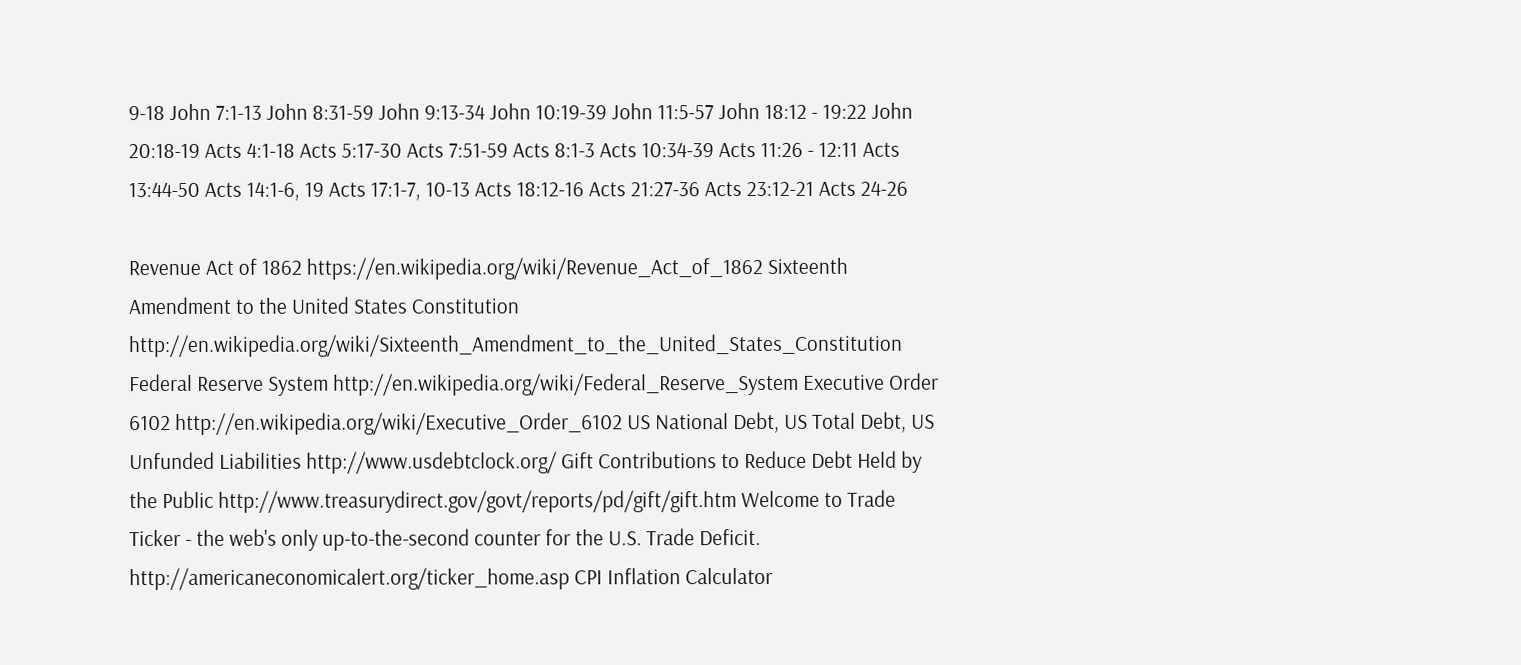9-18 John 7:1-13 John 8:31-59 John 9:13-34 John 10:19-39 John 11:5-57 John 18:12 - 19:22 John 20:18-19 Acts 4:1-18 Acts 5:17-30 Acts 7:51-59 Acts 8:1-3 Acts 10:34-39 Acts 11:26 - 12:11 Acts 13:44-50 Acts 14:1-6, 19 Acts 17:1-7, 10-13 Acts 18:12-16 Acts 21:27-36 Acts 23:12-21 Acts 24-26

Revenue Act of 1862 https://en.wikipedia.org/wiki/Revenue_Act_of_1862 Sixteenth Amendment to the United States Constitution http://en.wikipedia.org/wiki/Sixteenth_Amendment_to_the_United_States_Constitution Federal Reserve System http://en.wikipedia.org/wiki/Federal_Reserve_System Executive Order 6102 http://en.wikipedia.org/wiki/Executive_Order_6102 US National Debt, US Total Debt, US Unfunded Liabilities http://www.usdebtclock.org/ Gift Contributions to Reduce Debt Held by the Public http://www.treasurydirect.gov/govt/reports/pd/gift/gift.htm Welcome to Trade Ticker - the web's only up-to-the-second counter for the U.S. Trade Deficit. http://americaneconomicalert.org/ticker_home.asp CPI Inflation Calculator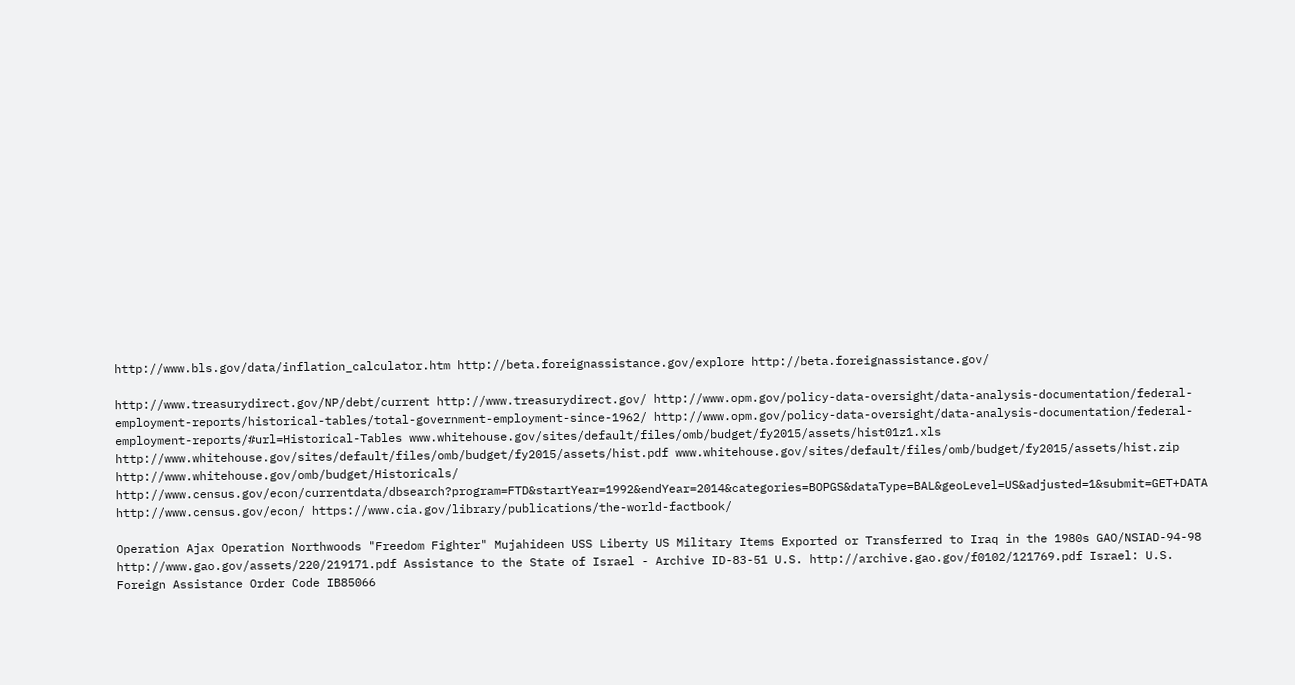http://www.bls.gov/data/inflation_calculator.htm http://beta.foreignassistance.gov/explore http://beta.foreignassistance.gov/

http://www.treasurydirect.gov/NP/debt/current http://www.treasurydirect.gov/ http://www.opm.gov/policy-data-oversight/data-analysis-documentation/federal-employment-reports/historical-tables/total-government-employment-since-1962/ http://www.opm.gov/policy-data-oversight/data-analysis-documentation/federal-employment-reports/#url=Historical-Tables www.whitehouse.gov/sites/default/files/omb/budget/fy2015/assets/hist01z1.xls http://www.whitehouse.gov/sites/default/files/omb/budget/fy2015/assets/hist.pdf www.whitehouse.gov/sites/default/files/omb/budget/fy2015/assets/hist.zip http://www.whitehouse.gov/omb/budget/Historicals/ http://www.census.gov/econ/currentdata/dbsearch?program=FTD&startYear=1992&endYear=2014&categories=BOPGS&dataType=BAL&geoLevel=US&adjusted=1&submit=GET+DATA http://www.census.gov/econ/ https://www.cia.gov/library/publications/the-world-factbook/

Operation Ajax Operation Northwoods "Freedom Fighter" Mujahideen USS Liberty US Military Items Exported or Transferred to Iraq in the 1980s GAO/NSIAD-94-98 http://www.gao.gov/assets/220/219171.pdf Assistance to the State of Israel - Archive ID-83-51 U.S. http://archive.gao.gov/f0102/121769.pdf Israel: U.S. Foreign Assistance Order Code IB85066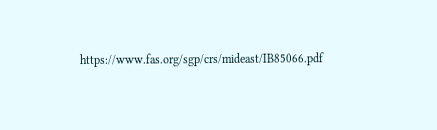https://www.fas.org/sgp/crs/mideast/IB85066.pdf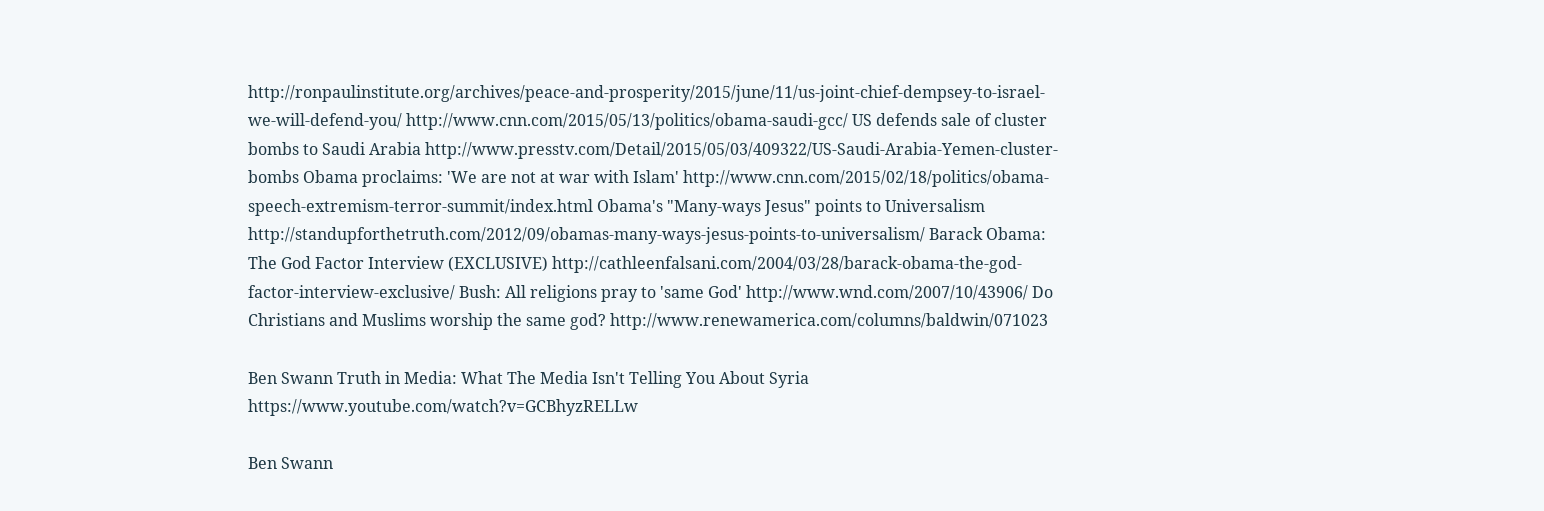http://ronpaulinstitute.org/archives/peace-and-prosperity/2015/june/11/us-joint-chief-dempsey-to-israel-we-will-defend-you/ http://www.cnn.com/2015/05/13/politics/obama-saudi-gcc/ US defends sale of cluster bombs to Saudi Arabia http://www.presstv.com/Detail/2015/05/03/409322/US-Saudi-Arabia-Yemen-cluster-bombs Obama proclaims: 'We are not at war with Islam' http://www.cnn.com/2015/02/18/politics/obama-speech-extremism-terror-summit/index.html Obama's "Many-ways Jesus" points to Universalism http://standupforthetruth.com/2012/09/obamas-many-ways-jesus-points-to-universalism/ Barack Obama: The God Factor Interview (EXCLUSIVE) http://cathleenfalsani.com/2004/03/28/barack-obama-the-god-factor-interview-exclusive/ Bush: All religions pray to 'same God' http://www.wnd.com/2007/10/43906/ Do Christians and Muslims worship the same god? http://www.renewamerica.com/columns/baldwin/071023

Ben Swann Truth in Media: What The Media Isn't Telling You About Syria https://www.youtube.com/watch?v=GCBhyzRELLw

Ben Swann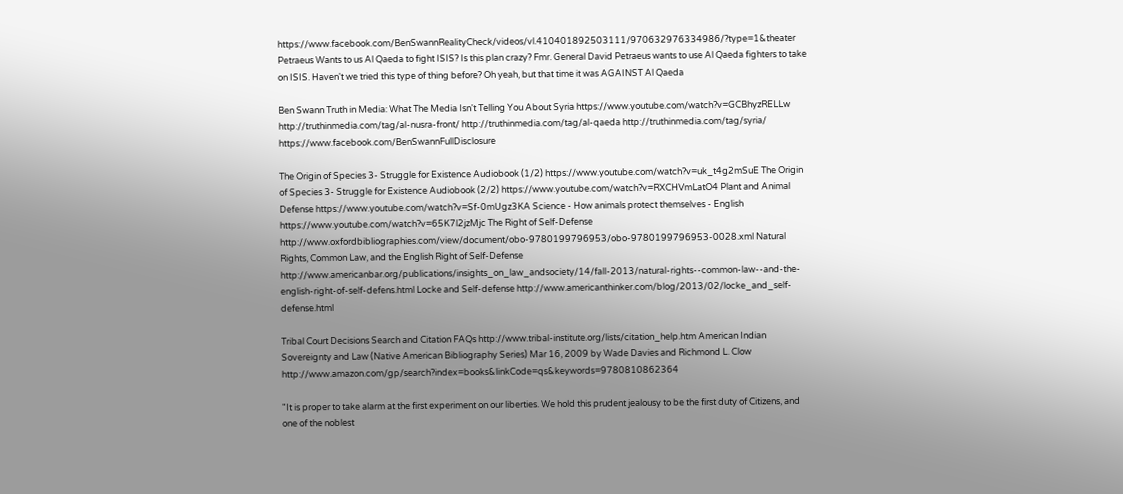https://www.facebook.com/BenSwannRealityCheck/videos/vl.410401892503111/970632976334986/?type=1&theater Petraeus Wants to us Al Qaeda to fight ISIS? Is this plan crazy? Fmr. General David Petraeus wants to use Al Qaeda fighters to take on ISIS. Haven't we tried this type of thing before? Oh yeah, but that time it was AGAINST Al Qaeda

Ben Swann Truth in Media: What The Media Isn't Telling You About Syria https://www.youtube.com/watch?v=GCBhyzRELLw http://truthinmedia.com/tag/al-nusra-front/ http://truthinmedia.com/tag/al-qaeda http://truthinmedia.com/tag/syria/ https://www.facebook.com/BenSwannFullDisclosure

The Origin of Species 3- Struggle for Existence Audiobook (1/2) https://www.youtube.com/watch?v=uk_t4g2mSuE The Origin of Species 3- Struggle for Existence Audiobook (2/2) https://www.youtube.com/watch?v=RXCHVmLatO4 Plant and Animal Defense https://www.youtube.com/watch?v=Sf-0mUgz3KA Science - How animals protect themselves - English https://www.youtube.com/watch?v=65K7l2jzMjc The Right of Self-Defense http://www.oxfordbibliographies.com/view/document/obo-9780199796953/obo-9780199796953-0028.xml Natural Rights, Common Law, and the English Right of Self-Defense http://www.americanbar.org/publications/insights_on_law_andsociety/14/fall-2013/natural-rights--common-law--and-the-english-right-of-self-defens.html Locke and Self-defense http://www.americanthinker.com/blog/2013/02/locke_and_self-defense.html

Tribal Court Decisions Search and Citation FAQs http://www.tribal-institute.org/lists/citation_help.htm American Indian Sovereignty and Law (Native American Bibliography Series) Mar 16, 2009 by Wade Davies and Richmond L. Clow http://www.amazon.com/gp/search?index=books&linkCode=qs&keywords=9780810862364

"It is proper to take alarm at the first experiment on our liberties. We hold this prudent jealousy to be the first duty of Citizens, and one of the noblest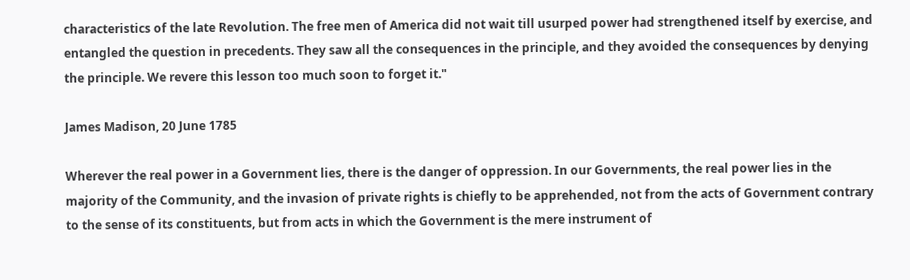characteristics of the late Revolution. The free men of America did not wait till usurped power had strengthened itself by exercise, and entangled the question in precedents. They saw all the consequences in the principle, and they avoided the consequences by denying the principle. We revere this lesson too much soon to forget it."

James Madison, 20 June 1785

Wherever the real power in a Government lies, there is the danger of oppression. In our Governments, the real power lies in the majority of the Community, and the invasion of private rights is chiefly to be apprehended, not from the acts of Government contrary to the sense of its constituents, but from acts in which the Government is the mere instrument of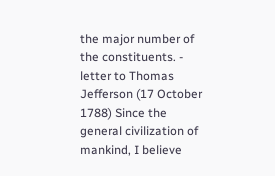the major number of the constituents. - letter to Thomas Jefferson (17 October 1788) Since the general civilization of mankind, I believe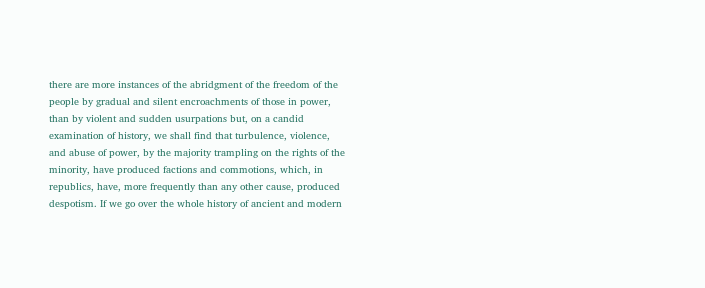there are more instances of the abridgment of the freedom of the people by gradual and silent encroachments of those in power, than by violent and sudden usurpations but, on a candid examination of history, we shall find that turbulence, violence, and abuse of power, by the majority trampling on the rights of the minority, have produced factions and commotions, which, in republics, have, more frequently than any other cause, produced despotism. If we go over the whole history of ancient and modern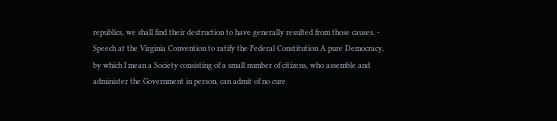republics, we shall find their destruction to have generally resulted from those causes. - Speech at the Virginia Convention to ratify the Federal Constitution A pure Democracy, by which I mean a Society consisting of a small number of citizens, who assemble and administer the Government in person, can admit of no cure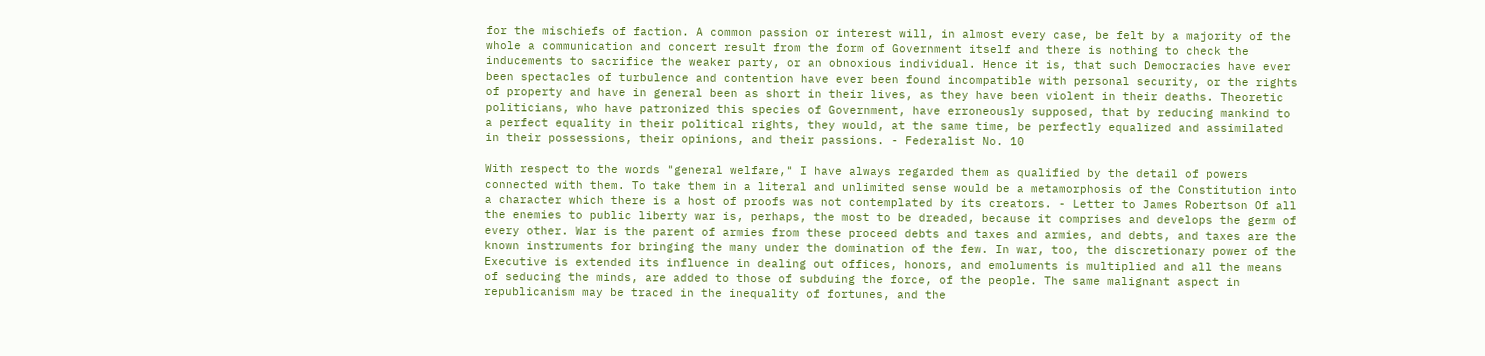for the mischiefs of faction. A common passion or interest will, in almost every case, be felt by a majority of the whole a communication and concert result from the form of Government itself and there is nothing to check the inducements to sacrifice the weaker party, or an obnoxious individual. Hence it is, that such Democracies have ever been spectacles of turbulence and contention have ever been found incompatible with personal security, or the rights of property and have in general been as short in their lives, as they have been violent in their deaths. Theoretic politicians, who have patronized this species of Government, have erroneously supposed, that by reducing mankind to a perfect equality in their political rights, they would, at the same time, be perfectly equalized and assimilated in their possessions, their opinions, and their passions. - Federalist No. 10

With respect to the words "general welfare," I have always regarded them as qualified by the detail of powers connected with them. To take them in a literal and unlimited sense would be a metamorphosis of the Constitution into a character which there is a host of proofs was not contemplated by its creators. - Letter to James Robertson Of all the enemies to public liberty war is, perhaps, the most to be dreaded, because it comprises and develops the germ of every other. War is the parent of armies from these proceed debts and taxes and armies, and debts, and taxes are the known instruments for bringing the many under the domination of the few. In war, too, the discretionary power of the Executive is extended its influence in dealing out offices, honors, and emoluments is multiplied and all the means of seducing the minds, are added to those of subduing the force, of the people. The same malignant aspect in republicanism may be traced in the inequality of fortunes, and the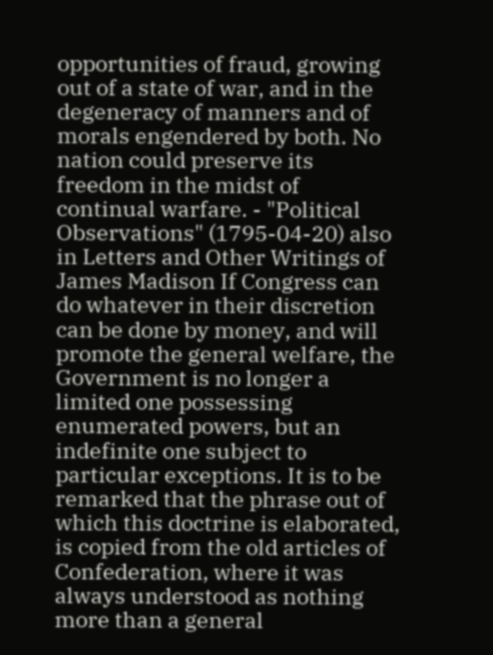opportunities of fraud, growing out of a state of war, and in the degeneracy of manners and of morals engendered by both. No nation could preserve its freedom in the midst of continual warfare. - "Political Observations" (1795-04-20) also in Letters and Other Writings of James Madison If Congress can do whatever in their discretion can be done by money, and will promote the general welfare, the Government is no longer a limited one possessing enumerated powers, but an indefinite one subject to particular exceptions. It is to be remarked that the phrase out of which this doctrine is elaborated, is copied from the old articles of Confederation, where it was always understood as nothing more than a general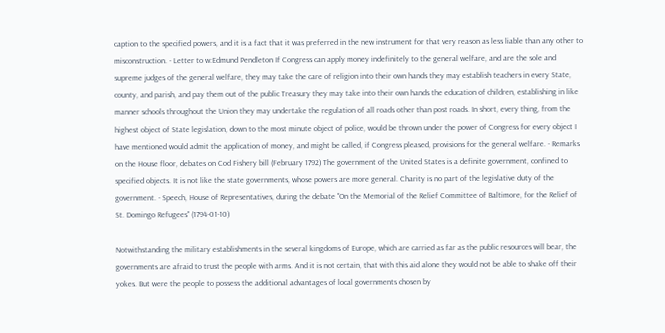caption to the specified powers, and it is a fact that it was preferred in the new instrument for that very reason as less liable than any other to misconstruction. - Letter to w:Edmund Pendleton If Congress can apply money indefinitely to the general welfare, and are the sole and supreme judges of the general welfare, they may take the care of religion into their own hands they may establish teachers in every State, county, and parish, and pay them out of the public Treasury they may take into their own hands the education of children, establishing in like manner schools throughout the Union they may undertake the regulation of all roads other than post roads. In short, every thing, from the highest object of State legislation, down to the most minute object of police, would be thrown under the power of Congress for every object I have mentioned would admit the application of money, and might be called, if Congress pleased, provisions for the general welfare. - Remarks on the House floor, debates on Cod Fishery bill (February 1792) The government of the United States is a definite government, confined to specified objects. It is not like the state governments, whose powers are more general. Charity is no part of the legislative duty of the government. - Speech, House of Representatives, during the debate "On the Memorial of the Relief Committee of Baltimore, for the Relief of St. Domingo Refugees" (1794-01-10)

Notwithstanding the military establishments in the several kingdoms of Europe, which are carried as far as the public resources will bear, the governments are afraid to trust the people with arms. And it is not certain, that with this aid alone they would not be able to shake off their yokes. But were the people to possess the additional advantages of local governments chosen by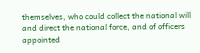themselves, who could collect the national will and direct the national force, and of officers appointed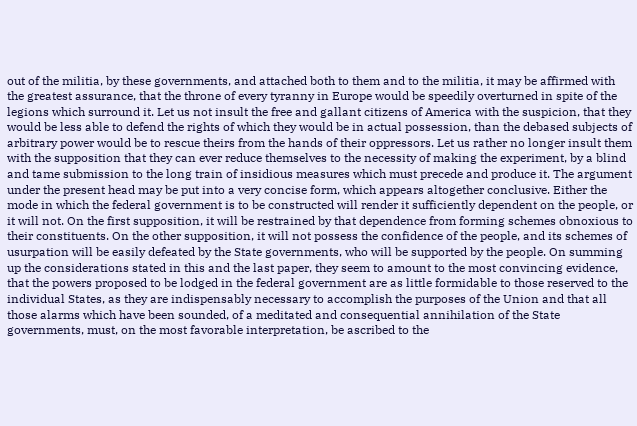out of the militia, by these governments, and attached both to them and to the militia, it may be affirmed with the greatest assurance, that the throne of every tyranny in Europe would be speedily overturned in spite of the legions which surround it. Let us not insult the free and gallant citizens of America with the suspicion, that they would be less able to defend the rights of which they would be in actual possession, than the debased subjects of arbitrary power would be to rescue theirs from the hands of their oppressors. Let us rather no longer insult them with the supposition that they can ever reduce themselves to the necessity of making the experiment, by a blind and tame submission to the long train of insidious measures which must precede and produce it. The argument under the present head may be put into a very concise form, which appears altogether conclusive. Either the mode in which the federal government is to be constructed will render it sufficiently dependent on the people, or it will not. On the first supposition, it will be restrained by that dependence from forming schemes obnoxious to their constituents. On the other supposition, it will not possess the confidence of the people, and its schemes of usurpation will be easily defeated by the State governments, who will be supported by the people. On summing up the considerations stated in this and the last paper, they seem to amount to the most convincing evidence, that the powers proposed to be lodged in the federal government are as little formidable to those reserved to the individual States, as they are indispensably necessary to accomplish the purposes of the Union and that all those alarms which have been sounded, of a meditated and consequential annihilation of the State governments, must, on the most favorable interpretation, be ascribed to the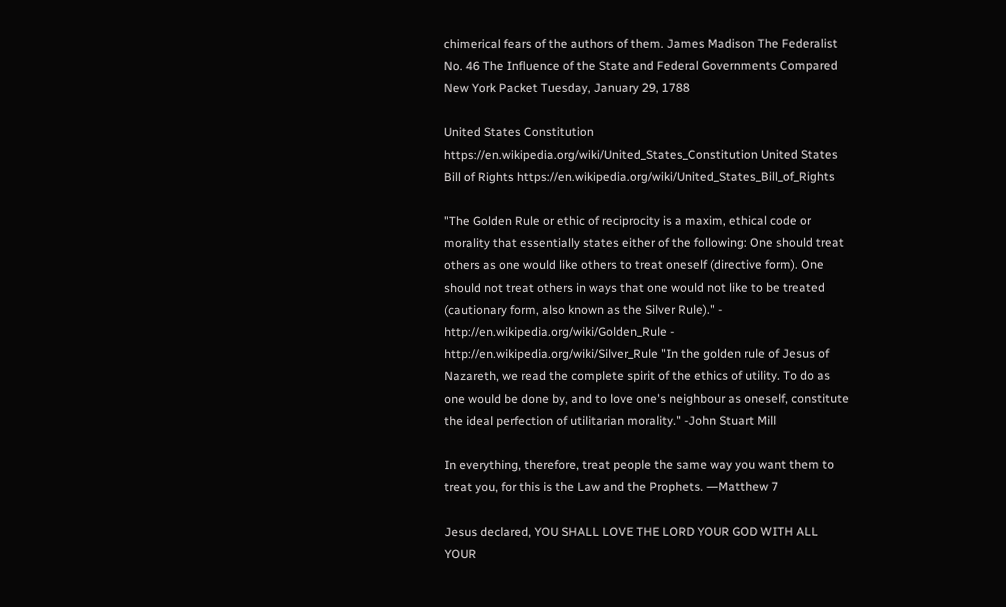chimerical fears of the authors of them. James Madison The Federalist No. 46 The Influence of the State and Federal Governments Compared New York Packet Tuesday, January 29, 1788

United States Constitution https://en.wikipedia.org/wiki/United_States_Constitution United States Bill of Rights https://en.wikipedia.org/wiki/United_States_Bill_of_Rights

"The Golden Rule or ethic of reciprocity is a maxim, ethical code or morality that essentially states either of the following: One should treat others as one would like others to treat oneself (directive form). One should not treat others in ways that one would not like to be treated (cautionary form, also known as the Silver Rule)." - http://en.wikipedia.org/wiki/Golden_Rule - http://en.wikipedia.org/wiki/Silver_Rule "In the golden rule of Jesus of Nazareth, we read the complete spirit of the ethics of utility. To do as one would be done by, and to love one's neighbour as oneself, constitute the ideal perfection of utilitarian morality." -John Stuart Mill

In everything, therefore, treat people the same way you want them to treat you, for this is the Law and the Prophets. ―Matthew 7

Jesus declared, YOU SHALL LOVE THE LORD YOUR GOD WITH ALL YOUR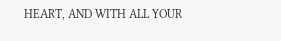HEART, AND WITH ALL YOUR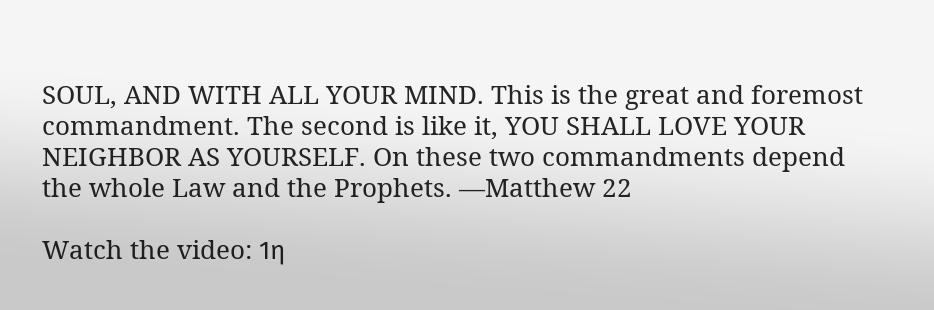SOUL, AND WITH ALL YOUR MIND. This is the great and foremost commandment. The second is like it, YOU SHALL LOVE YOUR NEIGHBOR AS YOURSELF. On these two commandments depend the whole Law and the Prophets. ―Matthew 22

Watch the video: 1η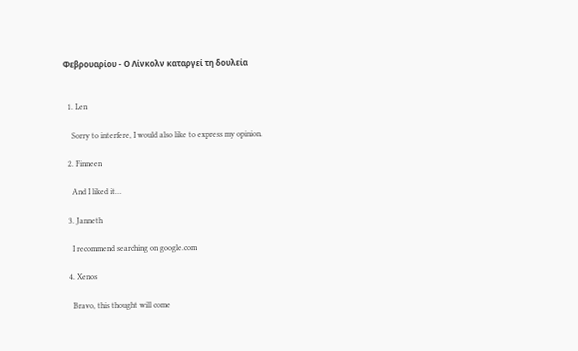Φεβρουαρίου - Ο Λίνκολν καταργεί τη δουλεία


  1. Len

    Sorry to interfere, I would also like to express my opinion.

  2. Finneen

    And I liked it…

  3. Janneth

    I recommend searching on google.com

  4. Xenos

    Bravo, this thought will come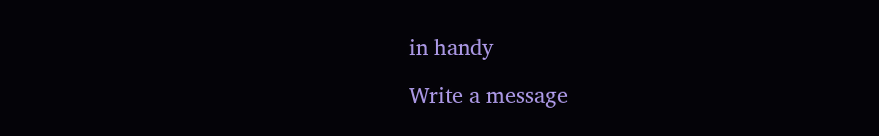in handy

Write a message